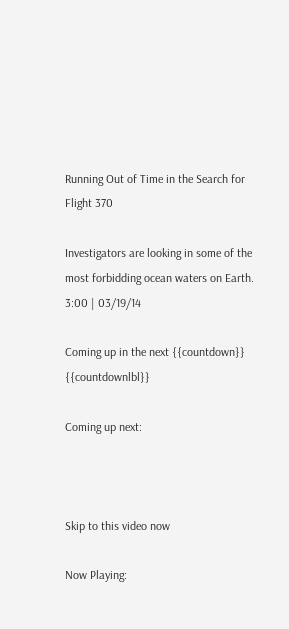Running Out of Time in the Search for Flight 370

Investigators are looking in some of the most forbidding ocean waters on Earth.
3:00 | 03/19/14

Coming up in the next {{countdown}} {{countdownlbl}}

Coming up next:



Skip to this video now

Now Playing: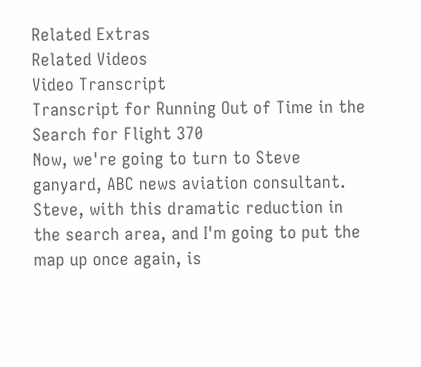Related Extras
Related Videos
Video Transcript
Transcript for Running Out of Time in the Search for Flight 370
Now, we're going to turn to Steve ganyard, ABC news aviation consultant. Steve, with this dramatic reduction in the search area, and I'm going to put the map up once again, is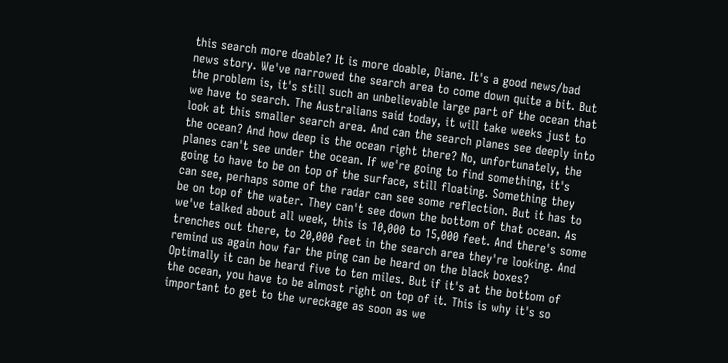this search more doable? It is more doable, Diane. It's a good news/bad news story. We've narrowed the search area to come down quite a bit. But the problem is, it's still such an unbelievable large part of the ocean that we have to search. The Australians said today, it will take weeks just to look at this smaller search area. And can the search planes see deeply into the ocean? And how deep is the ocean right there? No, unfortunately, the planes can't see under the ocean. If we're going to find something, it's going to have to be on top of the surface, still floating. Something they can see, perhaps some of the radar can see some reflection. But it has to be on top of the water. They can't see down the bottom of that ocean. As we've talked about all week, this is 10,000 to 15,000 feet. And there's some trenches out there, to 20,000 feet in the search area they're looking. And remind us again how far the ping can be heard on the black boxes? Optimally it can be heard five to ten miles. But if it's at the bottom of the ocean, you have to be almost right on top of it. This is why it's so important to get to the wreckage as soon as we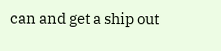can and get a ship out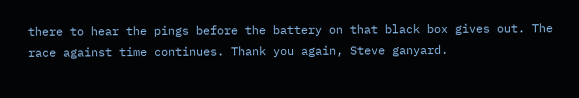there to hear the pings before the battery on that black box gives out. The race against time continues. Thank you again, Steve ganyard.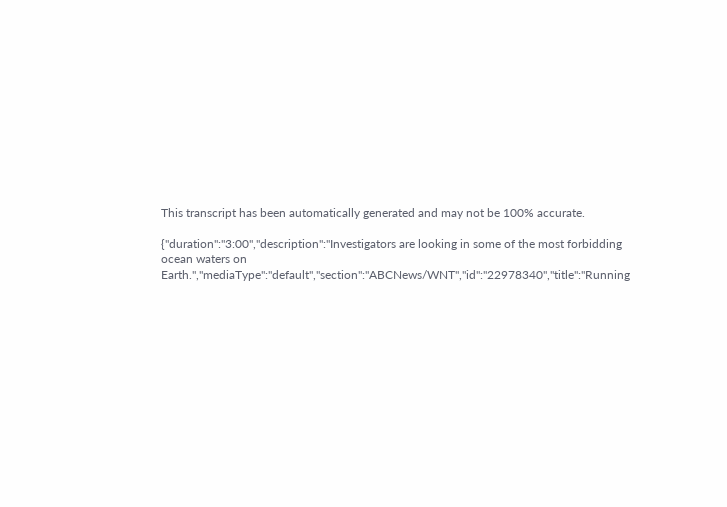This transcript has been automatically generated and may not be 100% accurate.

{"duration":"3:00","description":"Investigators are looking in some of the most forbidding ocean waters on Earth.","mediaType":"default","section":"ABCNews/WNT","id":"22978340","title":"Running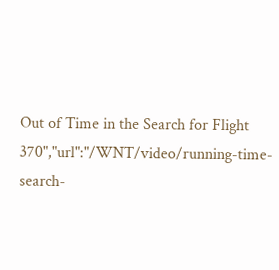Out of Time in the Search for Flight 370","url":"/WNT/video/running-time-search-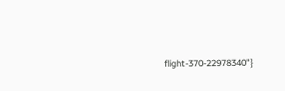flight-370-22978340"}